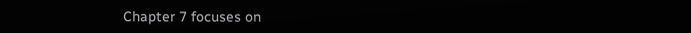Chapter 7 focuses on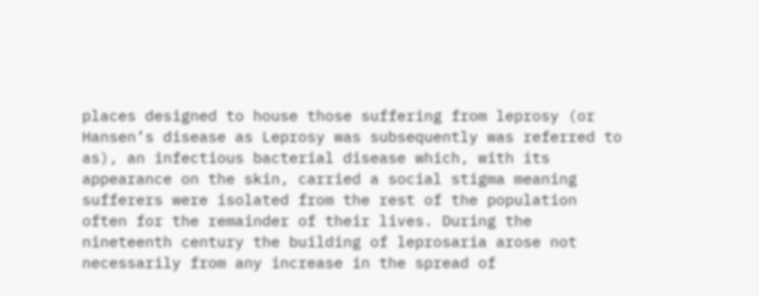places designed to house those suffering from leprosy (or Hansen’s disease as Leprosy was subsequently was referred to as), an infectious bacterial disease which, with its appearance on the skin, carried a social stigma meaning sufferers were isolated from the rest of the population often for the remainder of their lives. During the nineteenth century the building of leprosaria arose not necessarily from any increase in the spread of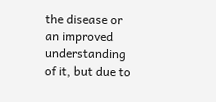the disease or an improved understanding of it, but due to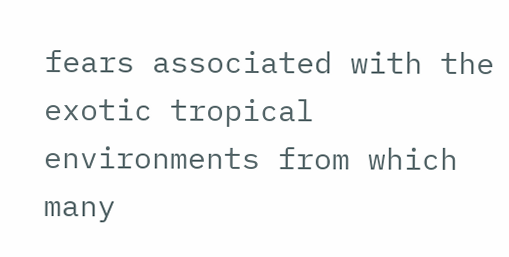fears associated with the exotic tropical environments from which many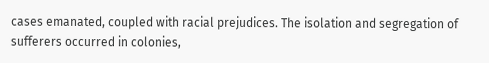cases emanated, coupled with racial prejudices. The isolation and segregation of sufferers occurred in colonies,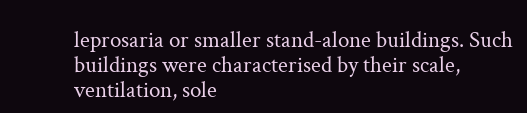leprosaria or smaller stand-alone buildings. Such buildings were characterised by their scale, ventilation, sole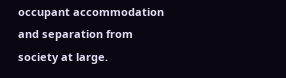occupant accommodation and separation from society at large.